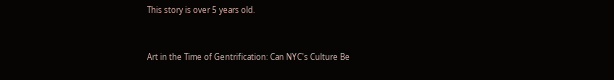This story is over 5 years old.


Art in the Time of Gentrification: Can NYC's Culture Be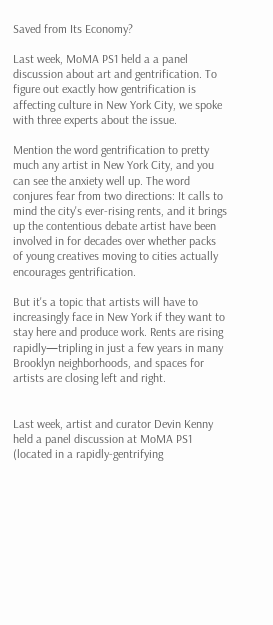Saved from Its Economy?

Last week, MoMA PS1 held a a panel discussion about art and gentrification. To figure out exactly how gentrification is affecting culture in New York City, we spoke with three experts about the issue.

Mention the word gentrification to pretty much any artist in New York City, and you can see the anxiety well up. The word conjures fear from two directions: It calls to mind the city's ever-rising rents, and it brings up the contentious debate artist have been involved in for decades over whether packs of young creatives moving to cities actually encourages gentrification.

But it's a topic that artists will have to increasingly face in New York if they want to stay here and produce work. Rents are rising rapidly—tripling in just a few years in many Brooklyn neighborhoods, and spaces for artists are closing left and right.


Last week, artist and curator Devin Kenny held a panel discussion at MoMA PS1 (located in a rapidly-gentrifying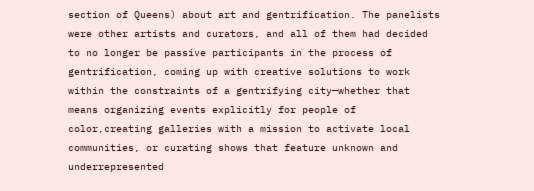section of Queens) about art and gentrification. The panelists were other artists and curators, and all of them had decided to no longer be passive participants in the process of gentrification, coming up with creative solutions to work within the constraints of a gentrifying city—whether that means organizing events explicitly for people of color,creating galleries with a mission to activate local communities, or curating shows that feature unknown and underrepresented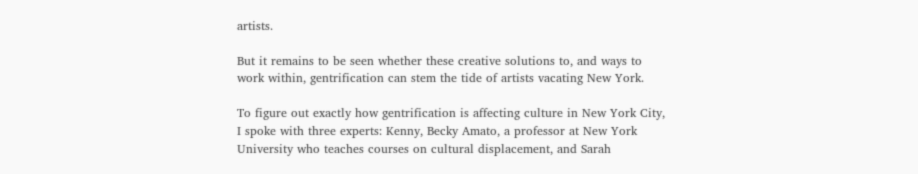artists.

But it remains to be seen whether these creative solutions to, and ways to work within, gentrification can stem the tide of artists vacating New York.

To figure out exactly how gentrification is affecting culture in New York City, I spoke with three experts: Kenny, Becky Amato, a professor at New York University who teaches courses on cultural displacement, and Sarah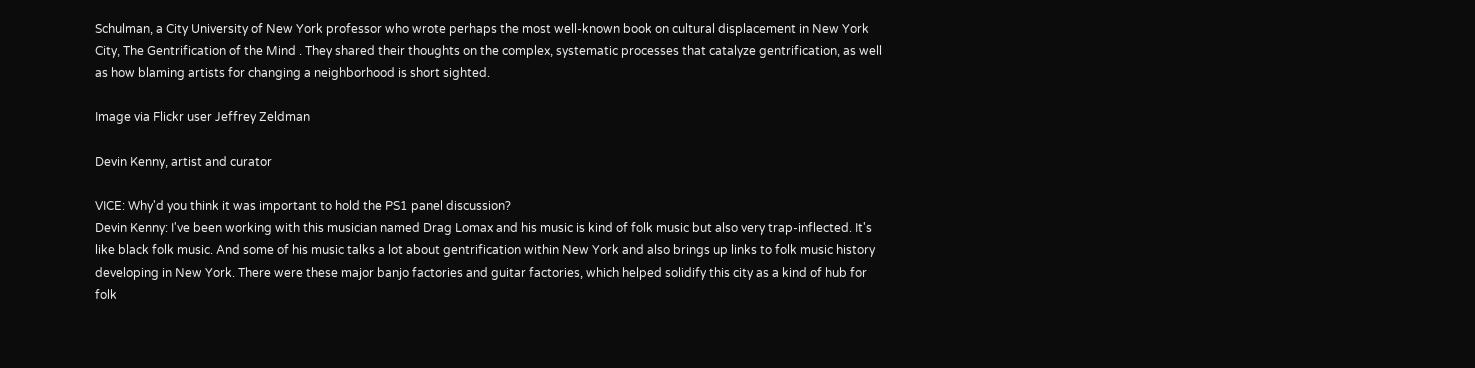Schulman, a City University of New York professor who wrote perhaps the most well-known book on cultural displacement in New York City, The Gentrification of the Mind . They shared their thoughts on the complex, systematic processes that catalyze gentrification, as well as how blaming artists for changing a neighborhood is short sighted.

Image via Flickr user Jeffrey Zeldman

Devin Kenny, artist and curator

VICE: Why'd you think it was important to hold the PS1 panel discussion?
Devin Kenny: I've been working with this musician named Drag Lomax and his music is kind of folk music but also very trap-inflected. It's like black folk music. And some of his music talks a lot about gentrification within New York and also brings up links to folk music history developing in New York. There were these major banjo factories and guitar factories, which helped solidify this city as a kind of hub for folk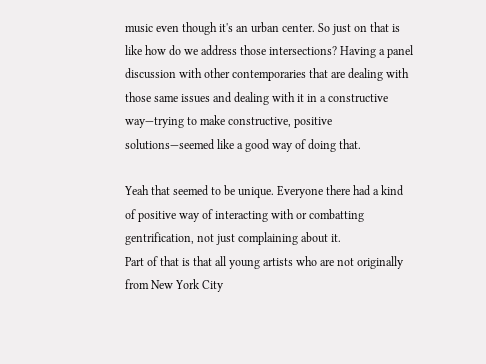music even though it's an urban center. So just on that is like how do we address those intersections? Having a panel discussion with other contemporaries that are dealing with those same issues and dealing with it in a constructive way—trying to make constructive, positive solutions—seemed like a good way of doing that.

Yeah that seemed to be unique. Everyone there had a kind of positive way of interacting with or combatting gentrification, not just complaining about it.
Part of that is that all young artists who are not originally from New York City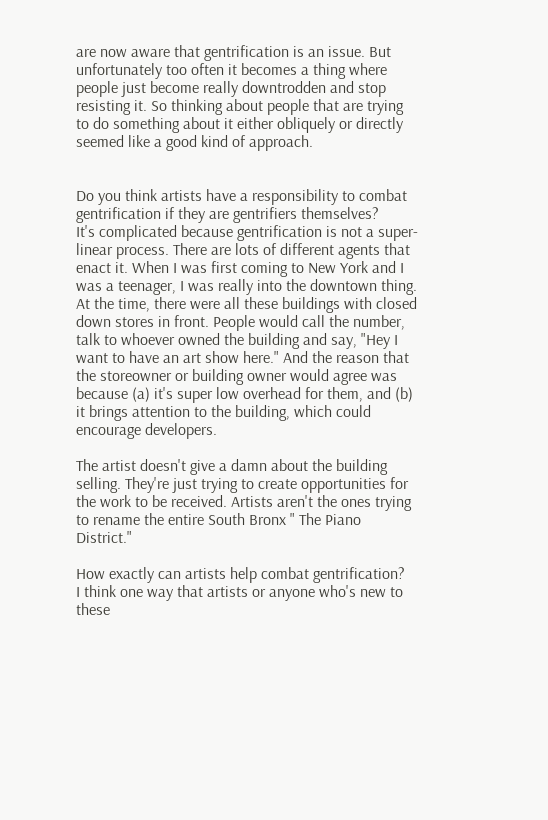are now aware that gentrification is an issue. But unfortunately too often it becomes a thing where people just become really downtrodden and stop resisting it. So thinking about people that are trying to do something about it either obliquely or directly seemed like a good kind of approach.


Do you think artists have a responsibility to combat gentrification if they are gentrifiers themselves?
It's complicated because gentrification is not a super-linear process. There are lots of different agents that enact it. When I was first coming to New York and I was a teenager, I was really into the downtown thing. At the time, there were all these buildings with closed down stores in front. People would call the number, talk to whoever owned the building and say, "Hey I want to have an art show here." And the reason that the storeowner or building owner would agree was because (a) it's super low overhead for them, and (b) it brings attention to the building, which could encourage developers.

The artist doesn't give a damn about the building selling. They're just trying to create opportunities for the work to be received. Artists aren't the ones trying to rename the entire South Bronx " The Piano District."

How exactly can artists help combat gentrification?
I think one way that artists or anyone who's new to these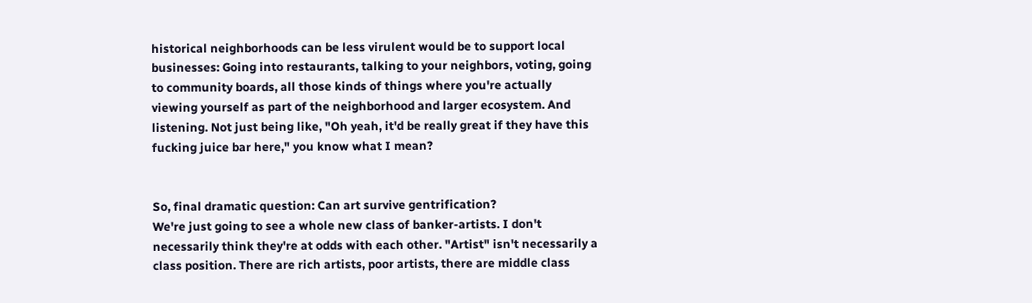historical neighborhoods can be less virulent would be to support local businesses: Going into restaurants, talking to your neighbors, voting, going to community boards, all those kinds of things where you're actually viewing yourself as part of the neighborhood and larger ecosystem. And listening. Not just being like, "Oh yeah, it'd be really great if they have this fucking juice bar here," you know what I mean?


So, final dramatic question: Can art survive gentrification?
We're just going to see a whole new class of banker-artists. I don't necessarily think they're at odds with each other. "Artist" isn't necessarily a class position. There are rich artists, poor artists, there are middle class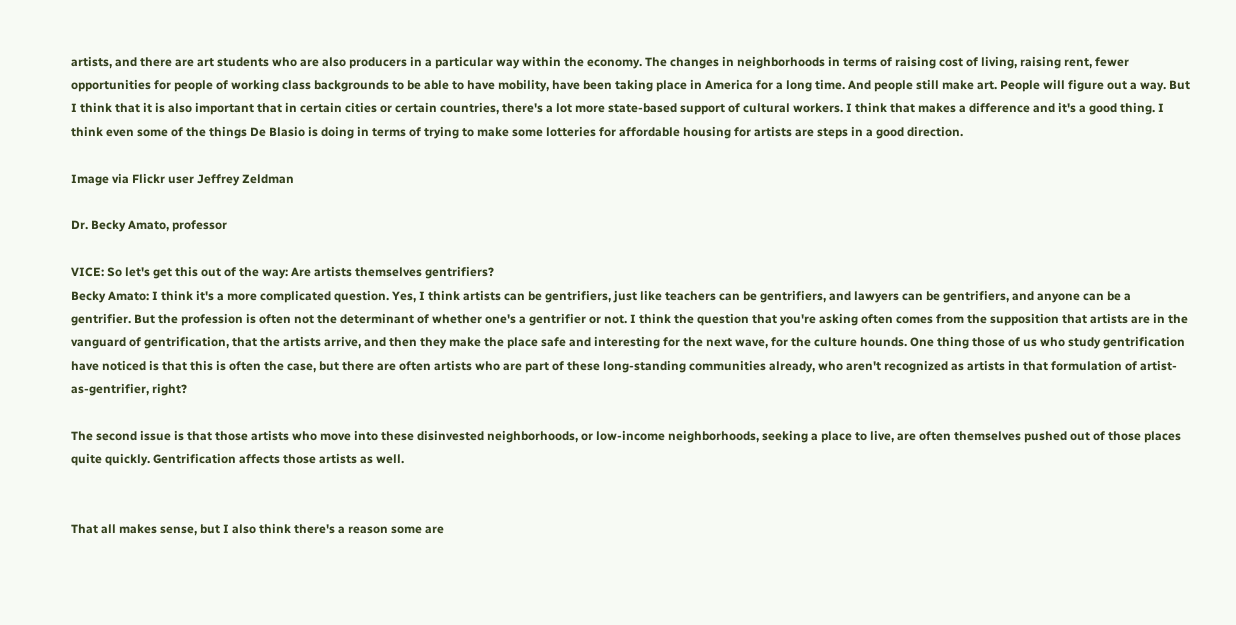artists, and there are art students who are also producers in a particular way within the economy. The changes in neighborhoods in terms of raising cost of living, raising rent, fewer opportunities for people of working class backgrounds to be able to have mobility, have been taking place in America for a long time. And people still make art. People will figure out a way. But I think that it is also important that in certain cities or certain countries, there's a lot more state-based support of cultural workers. I think that makes a difference and it's a good thing. I think even some of the things De Blasio is doing in terms of trying to make some lotteries for affordable housing for artists are steps in a good direction.

Image via Flickr user Jeffrey Zeldman

Dr. Becky Amato, professor

VICE: So let's get this out of the way: Are artists themselves gentrifiers?
Becky Amato: I think it's a more complicated question. Yes, I think artists can be gentrifiers, just like teachers can be gentrifiers, and lawyers can be gentrifiers, and anyone can be a gentrifier. But the profession is often not the determinant of whether one's a gentrifier or not. I think the question that you're asking often comes from the supposition that artists are in the vanguard of gentrification, that the artists arrive, and then they make the place safe and interesting for the next wave, for the culture hounds. One thing those of us who study gentrification have noticed is that this is often the case, but there are often artists who are part of these long-standing communities already, who aren't recognized as artists in that formulation of artist-as-gentrifier, right?

The second issue is that those artists who move into these disinvested neighborhoods, or low-income neighborhoods, seeking a place to live, are often themselves pushed out of those places quite quickly. Gentrification affects those artists as well.


That all makes sense, but I also think there's a reason some are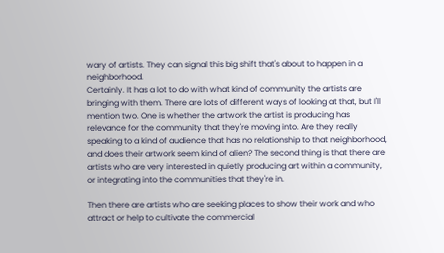wary of artists. They can signal this big shift that's about to happen in a neighborhood.
Certainly. It has a lot to do with what kind of community the artists are bringing with them. There are lots of different ways of looking at that, but I'll mention two. One is whether the artwork the artist is producing has relevance for the community that they're moving into. Are they really speaking to a kind of audience that has no relationship to that neighborhood, and does their artwork seem kind of alien? The second thing is that there are artists who are very interested in quietly producing art within a community, or integrating into the communities that they're in.

Then there are artists who are seeking places to show their work and who attract or help to cultivate the commercial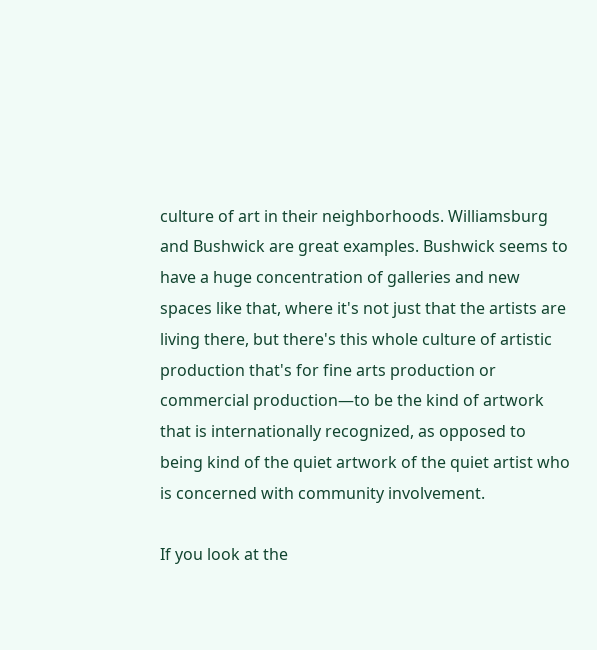culture of art in their neighborhoods. Williamsburg and Bushwick are great examples. Bushwick seems to have a huge concentration of galleries and new spaces like that, where it's not just that the artists are living there, but there's this whole culture of artistic production that's for fine arts production or commercial production—to be the kind of artwork that is internationally recognized, as opposed to being kind of the quiet artwork of the quiet artist who is concerned with community involvement.

If you look at the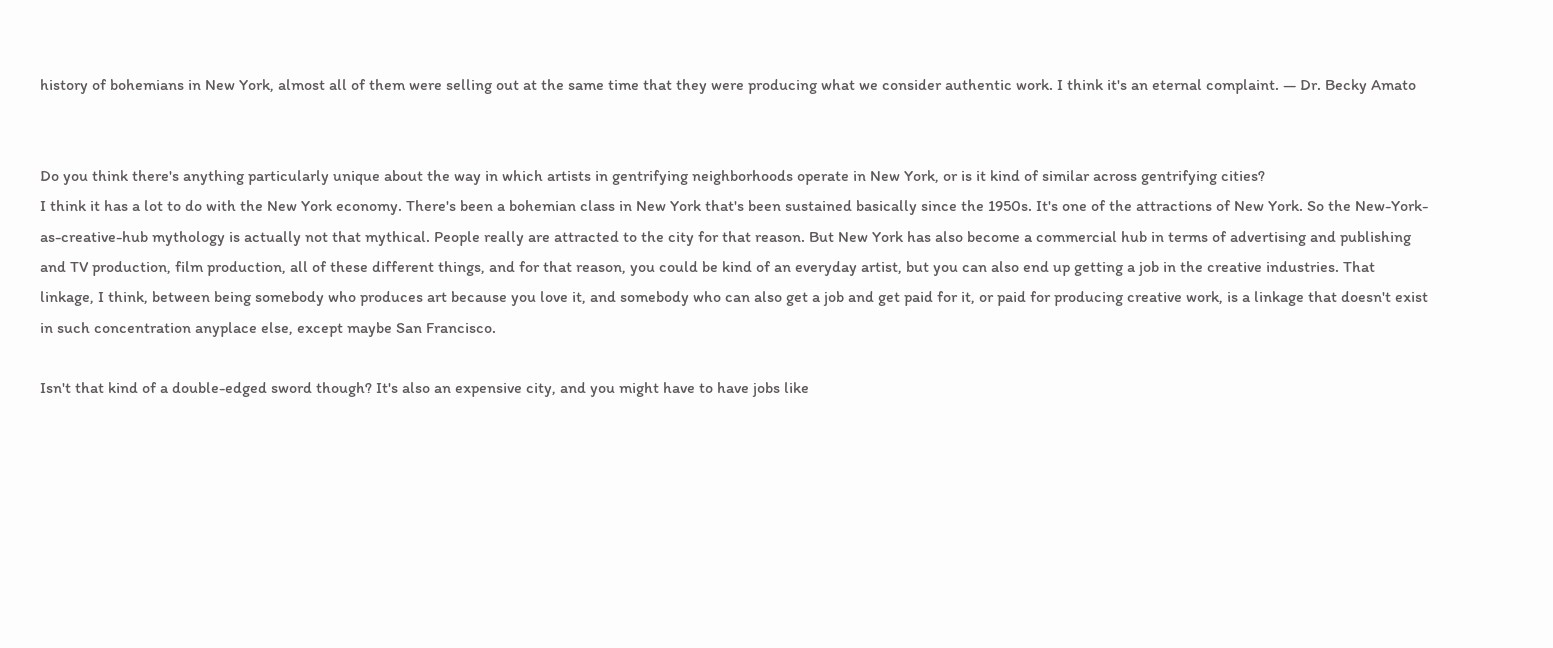history of bohemians in New York, almost all of them were selling out at the same time that they were producing what we consider authentic work. I think it's an eternal complaint. — Dr. Becky Amato


Do you think there's anything particularly unique about the way in which artists in gentrifying neighborhoods operate in New York, or is it kind of similar across gentrifying cities?
I think it has a lot to do with the New York economy. There's been a bohemian class in New York that's been sustained basically since the 1950s. It's one of the attractions of New York. So the New-York-as-creative-hub mythology is actually not that mythical. People really are attracted to the city for that reason. But New York has also become a commercial hub in terms of advertising and publishing and TV production, film production, all of these different things, and for that reason, you could be kind of an everyday artist, but you can also end up getting a job in the creative industries. That linkage, I think, between being somebody who produces art because you love it, and somebody who can also get a job and get paid for it, or paid for producing creative work, is a linkage that doesn't exist in such concentration anyplace else, except maybe San Francisco.

Isn't that kind of a double-edged sword though? It's also an expensive city, and you might have to have jobs like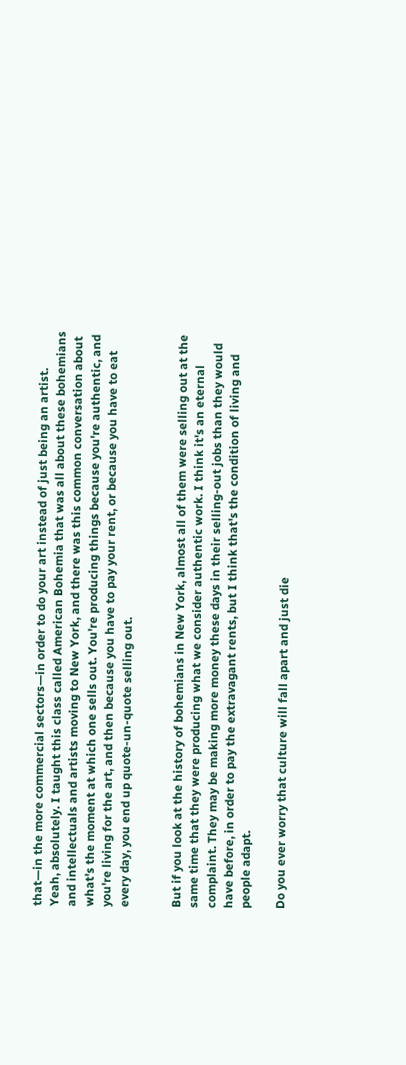that—in the more commercial sectors—in order to do your art instead of just being an artist.
Yeah, absolutely. I taught this class called American Bohemia that was all about these bohemians and intellectuals and artists moving to New York, and there was this common conversation about what's the moment at which one sells out. You're producing things because you're authentic, and you're living for the art, and then because you have to pay your rent, or because you have to eat every day, you end up quote-un-quote selling out.


But if you look at the history of bohemians in New York, almost all of them were selling out at the same time that they were producing what we consider authentic work. I think it's an eternal complaint. They may be making more money these days in their selling-out jobs than they would have before, in order to pay the extravagant rents, but I think that's the condition of living and people adapt.

Do you ever worry that culture will fall apart and just die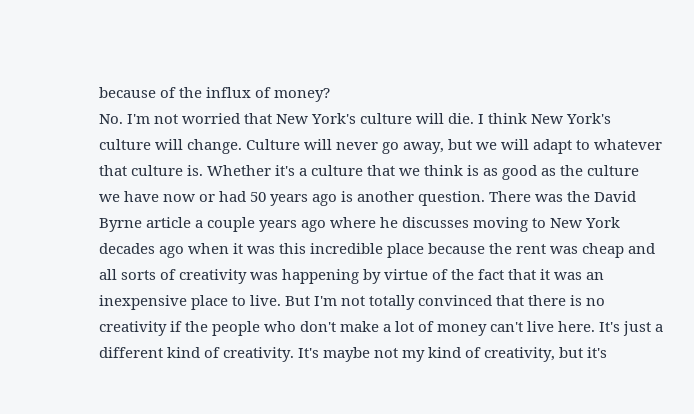because of the influx of money?
No. I'm not worried that New York's culture will die. I think New York's culture will change. Culture will never go away, but we will adapt to whatever that culture is. Whether it's a culture that we think is as good as the culture we have now or had 50 years ago is another question. There was the David Byrne article a couple years ago where he discusses moving to New York decades ago when it was this incredible place because the rent was cheap and all sorts of creativity was happening by virtue of the fact that it was an inexpensive place to live. But I'm not totally convinced that there is no creativity if the people who don't make a lot of money can't live here. It's just a different kind of creativity. It's maybe not my kind of creativity, but it's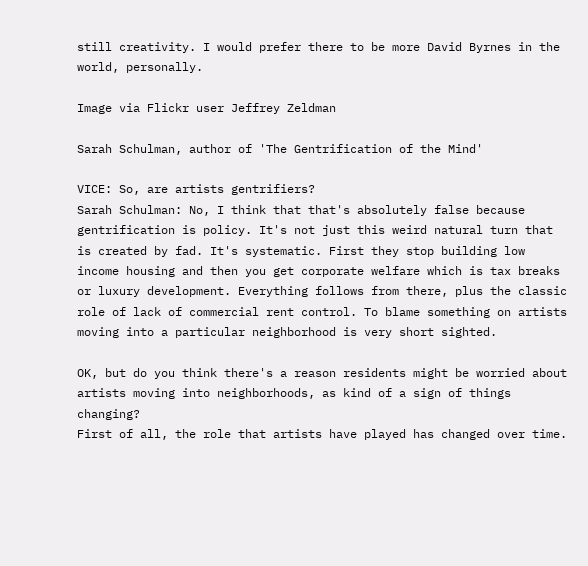still creativity. I would prefer there to be more David Byrnes in the world, personally.

Image via Flickr user Jeffrey Zeldman

Sarah Schulman, author of 'The Gentrification of the Mind'

VICE: So, are artists gentrifiers?
Sarah Schulman: No, I think that that's absolutely false because gentrification is policy. It's not just this weird natural turn that is created by fad. It's systematic. First they stop building low income housing and then you get corporate welfare which is tax breaks or luxury development. Everything follows from there, plus the classic role of lack of commercial rent control. To blame something on artists moving into a particular neighborhood is very short sighted.

OK, but do you think there's a reason residents might be worried about artists moving into neighborhoods, as kind of a sign of things changing?
First of all, the role that artists have played has changed over time.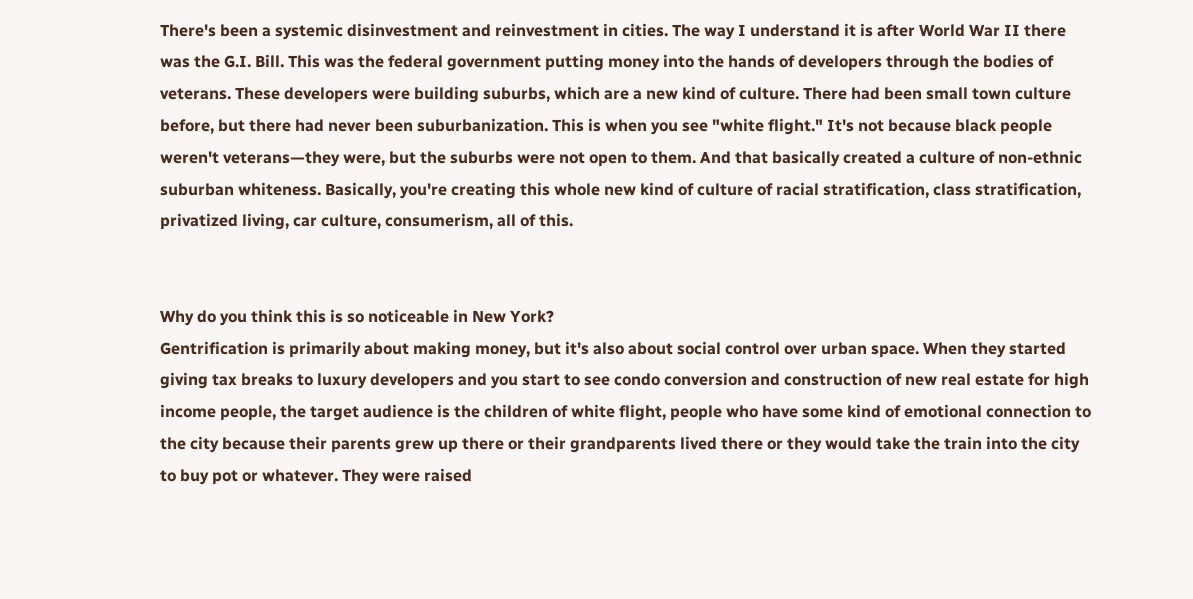There's been a systemic disinvestment and reinvestment in cities. The way I understand it is after World War II there was the G.I. Bill. This was the federal government putting money into the hands of developers through the bodies of veterans. These developers were building suburbs, which are a new kind of culture. There had been small town culture before, but there had never been suburbanization. This is when you see "white flight." It's not because black people weren't veterans—they were, but the suburbs were not open to them. And that basically created a culture of non-ethnic suburban whiteness. Basically, you're creating this whole new kind of culture of racial stratification, class stratification, privatized living, car culture, consumerism, all of this.


Why do you think this is so noticeable in New York?
Gentrification is primarily about making money, but it's also about social control over urban space. When they started giving tax breaks to luxury developers and you start to see condo conversion and construction of new real estate for high income people, the target audience is the children of white flight, people who have some kind of emotional connection to the city because their parents grew up there or their grandparents lived there or they would take the train into the city to buy pot or whatever. They were raised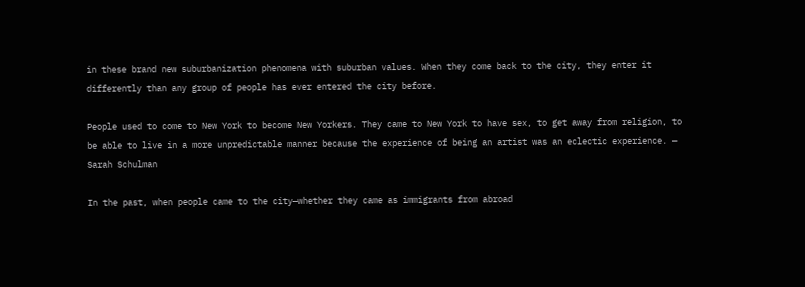in these brand new suburbanization phenomena with suburban values. When they come back to the city, they enter it differently than any group of people has ever entered the city before.

People used to come to New York to become New Yorkers. They came to New York to have sex, to get away from religion, to be able to live in a more unpredictable manner because the experience of being an artist was an eclectic experience. — Sarah Schulman

In the past, when people came to the city—whether they came as immigrants from abroad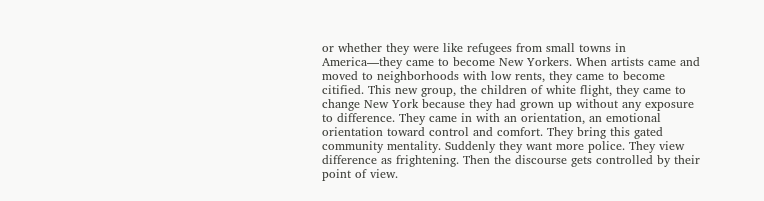or whether they were like refugees from small towns in America—they came to become New Yorkers. When artists came and moved to neighborhoods with low rents, they came to become citified. This new group, the children of white flight, they came to change New York because they had grown up without any exposure to difference. They came in with an orientation, an emotional orientation toward control and comfort. They bring this gated community mentality. Suddenly they want more police. They view difference as frightening. Then the discourse gets controlled by their point of view.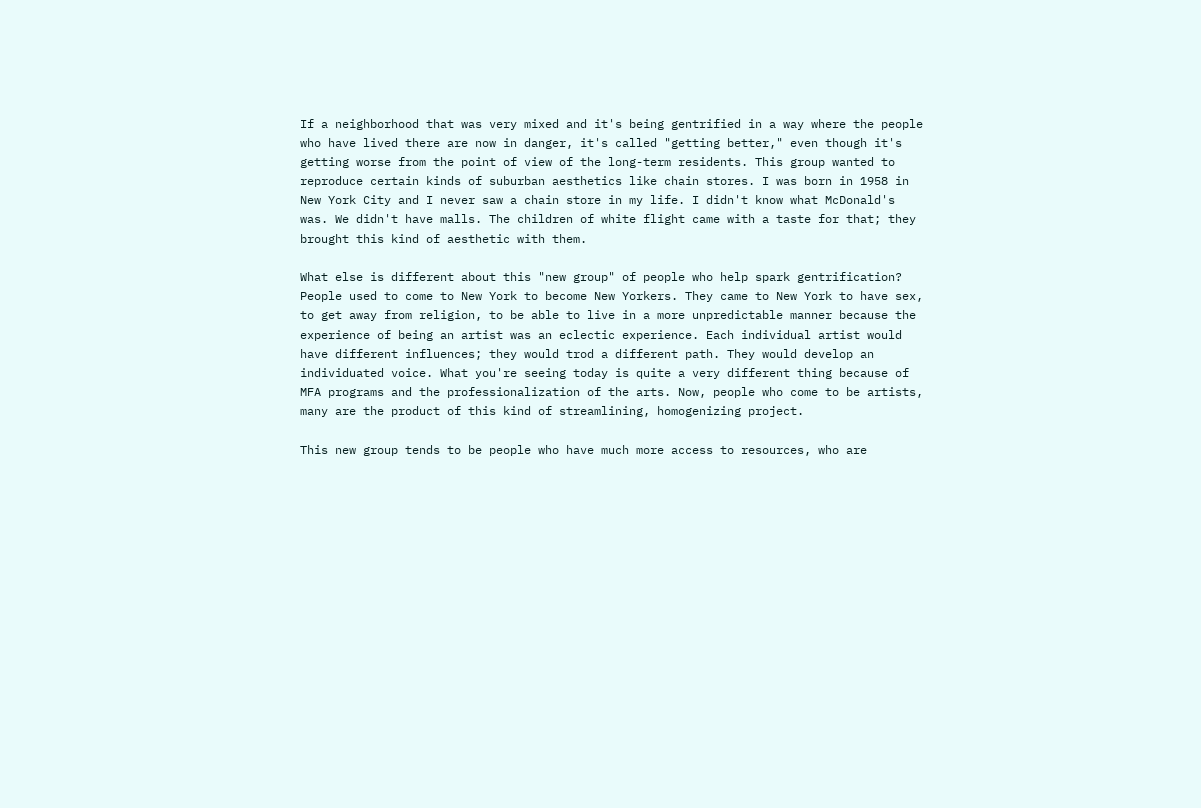If a neighborhood that was very mixed and it's being gentrified in a way where the people who have lived there are now in danger, it's called "getting better," even though it's getting worse from the point of view of the long-term residents. This group wanted to reproduce certain kinds of suburban aesthetics like chain stores. I was born in 1958 in New York City and I never saw a chain store in my life. I didn't know what McDonald's was. We didn't have malls. The children of white flight came with a taste for that; they brought this kind of aesthetic with them.

What else is different about this "new group" of people who help spark gentrification?
People used to come to New York to become New Yorkers. They came to New York to have sex, to get away from religion, to be able to live in a more unpredictable manner because the experience of being an artist was an eclectic experience. Each individual artist would have different influences; they would trod a different path. They would develop an individuated voice. What you're seeing today is quite a very different thing because of MFA programs and the professionalization of the arts. Now, people who come to be artists, many are the product of this kind of streamlining, homogenizing project.

This new group tends to be people who have much more access to resources, who are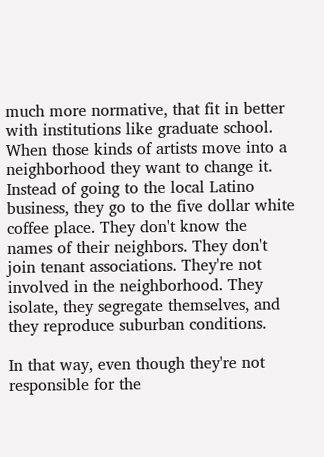much more normative, that fit in better with institutions like graduate school. When those kinds of artists move into a neighborhood they want to change it. Instead of going to the local Latino business, they go to the five dollar white coffee place. They don't know the names of their neighbors. They don't join tenant associations. They're not involved in the neighborhood. They isolate, they segregate themselves, and they reproduce suburban conditions.

In that way, even though they're not responsible for the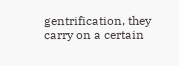gentrification, they carry on a certain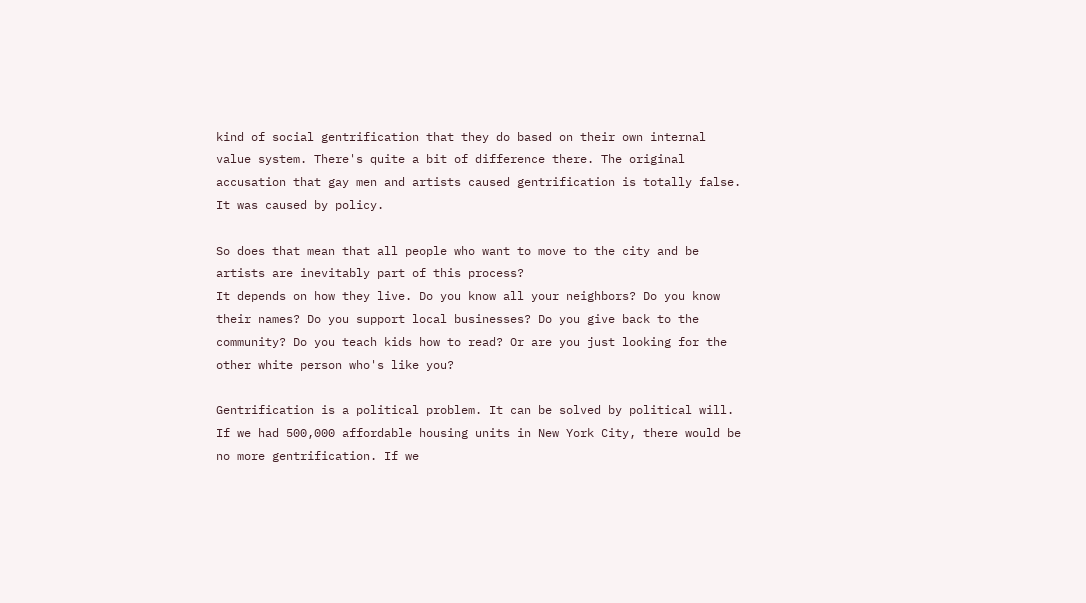kind of social gentrification that they do based on their own internal value system. There's quite a bit of difference there. The original accusation that gay men and artists caused gentrification is totally false. It was caused by policy.

So does that mean that all people who want to move to the city and be artists are inevitably part of this process?
It depends on how they live. Do you know all your neighbors? Do you know their names? Do you support local businesses? Do you give back to the community? Do you teach kids how to read? Or are you just looking for the other white person who's like you?

Gentrification is a political problem. It can be solved by political will. If we had 500,000 affordable housing units in New York City, there would be no more gentrification. If we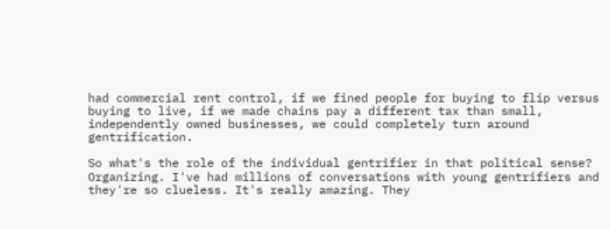had commercial rent control, if we fined people for buying to flip versus buying to live, if we made chains pay a different tax than small, independently owned businesses, we could completely turn around gentrification.

So what's the role of the individual gentrifier in that political sense?
Organizing. I've had millions of conversations with young gentrifiers and they're so clueless. It's really amazing. They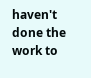haven't done the work to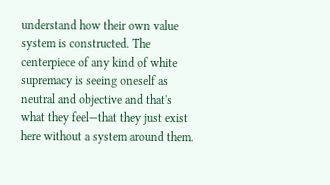understand how their own value system is constructed. The centerpiece of any kind of white supremacy is seeing oneself as neutral and objective and that's what they feel—that they just exist here without a system around them.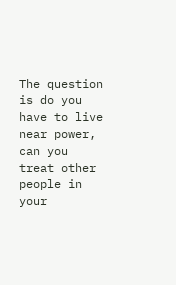The question is do you have to live near power, can you treat other people in your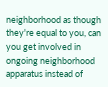neighborhood as though they're equal to you, can you get involved in ongoing neighborhood apparatus instead of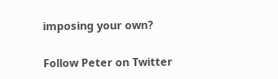imposing your own?

Follow Peter on Twitter